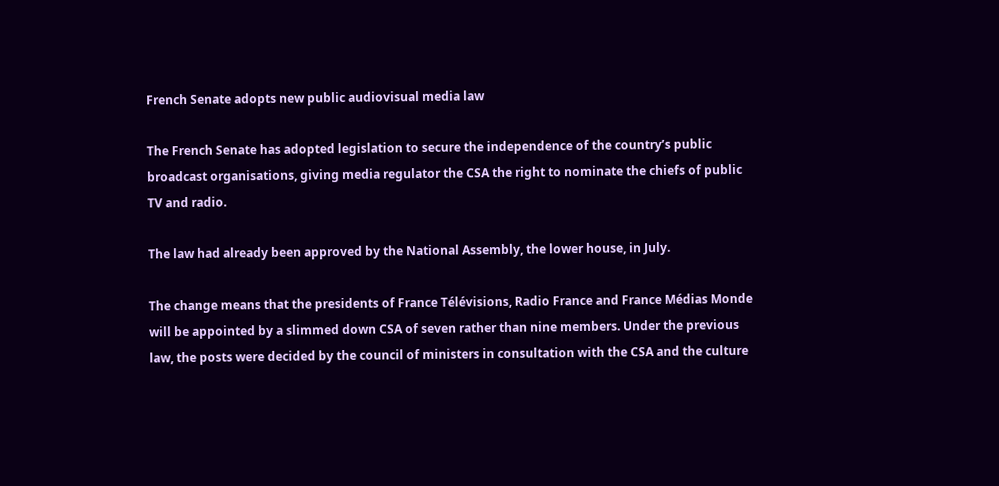French Senate adopts new public audiovisual media law

The French Senate has adopted legislation to secure the independence of the country’s public broadcast organisations, giving media regulator the CSA the right to nominate the chiefs of public TV and radio.

The law had already been approved by the National Assembly, the lower house, in July.

The change means that the presidents of France Télévisions, Radio France and France Médias Monde will be appointed by a slimmed down CSA of seven rather than nine members. Under the previous law, the posts were decided by the council of ministers in consultation with the CSA and the culture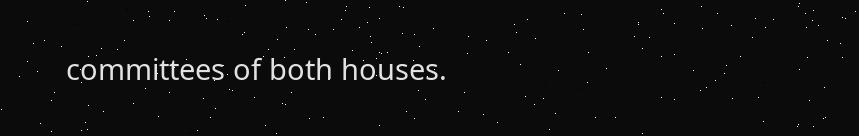committees of both houses.